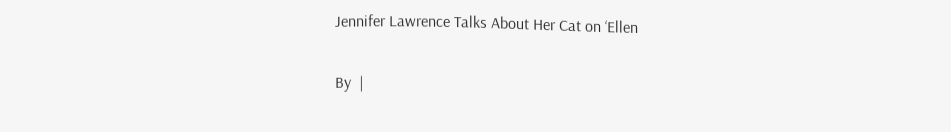Jennifer Lawrence Talks About Her Cat on ‘Ellen

By  |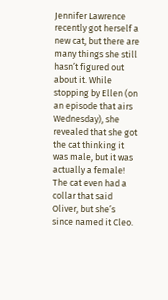Jennifer Lawrence recently got herself a new cat, but there are many things she still hasn’t figured out about it. While stopping by Ellen (on an episode that airs Wednesday), she revealed that she got the cat thinking it was male, but it was actually a female! The cat even had a collar that said Oliver, but she’s since named it Cleo.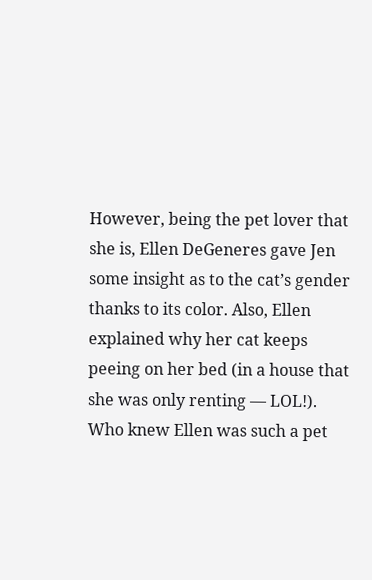However, being the pet lover that she is, Ellen DeGeneres gave Jen some insight as to the cat’s gender thanks to its color. Also, Ellen explained why her cat keeps peeing on her bed (in a house that she was only renting — LOL!). Who knew Ellen was such a pet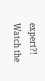expert?! Watch the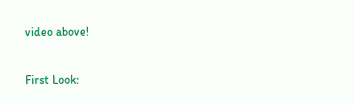video above!

First Look: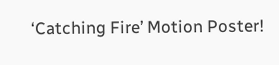‘Catching Fire’ Motion Poster!